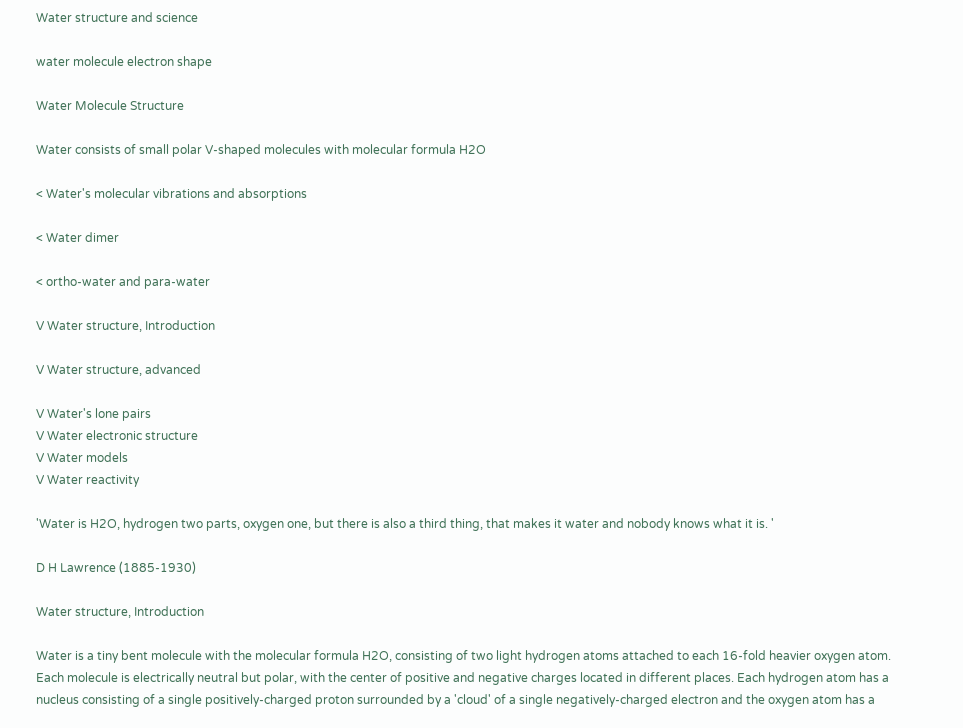Water structure and science

water molecule electron shape

Water Molecule Structure

Water consists of small polar V-shaped molecules with molecular formula H2O

< Water's molecular vibrations and absorptions

< Water dimer

< ortho-water and para-water

V Water structure, Introduction

V Water structure, advanced

V Water's lone pairs
V Water electronic structure
V Water models
V Water reactivity

'Water is H2O, hydrogen two parts, oxygen one, but there is also a third thing, that makes it water and nobody knows what it is. '

D H Lawrence (1885-1930)

Water structure, Introduction

Water is a tiny bent molecule with the molecular formula H2O, consisting of two light hydrogen atoms attached to each 16-fold heavier oxygen atom. Each molecule is electrically neutral but polar, with the center of positive and negative charges located in different places. Each hydrogen atom has a nucleus consisting of a single positively-charged proton surrounded by a 'cloud' of a single negatively-charged electron and the oxygen atom has a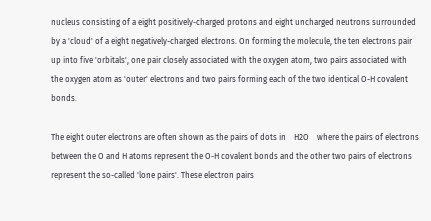nucleus consisting of a eight positively-charged protons and eight uncharged neutrons surrounded by a 'cloud' of a eight negatively-charged electrons. On forming the molecule, the ten electrons pair up into five 'orbitals', one pair closely associated with the oxygen atom, two pairs associated with the oxygen atom as 'outer' electrons and two pairs forming each of the two identical O-H covalent bonds.

The eight outer electrons are often shown as the pairs of dots in    H2O    where the pairs of electrons between the O and H atoms represent the O-H covalent bonds and the other two pairs of electrons represent the so-called 'lone pairs'. These electron pairs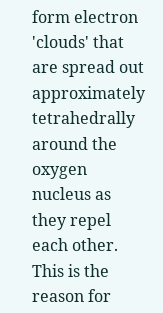form electron 'clouds' that are spread out approximately tetrahedrally around the oxygen nucleus as they repel each other. This is the reason for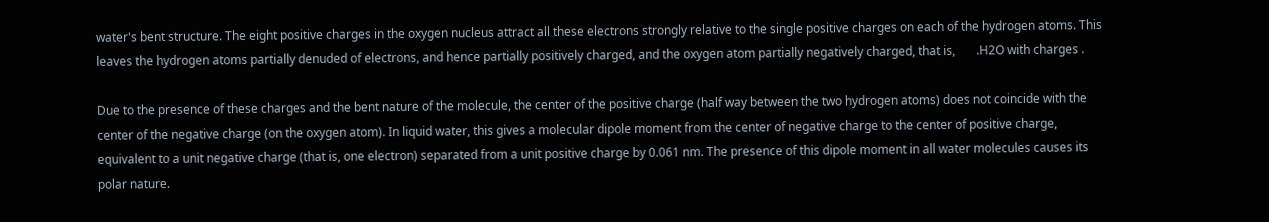water's bent structure. The eight positive charges in the oxygen nucleus attract all these electrons strongly relative to the single positive charges on each of the hydrogen atoms. This leaves the hydrogen atoms partially denuded of electrons, and hence partially positively charged, and the oxygen atom partially negatively charged, that is,       .H2O with charges .

Due to the presence of these charges and the bent nature of the molecule, the center of the positive charge (half way between the two hydrogen atoms) does not coincide with the center of the negative charge (on the oxygen atom). In liquid water, this gives a molecular dipole moment from the center of negative charge to the center of positive charge, equivalent to a unit negative charge (that is, one electron) separated from a unit positive charge by 0.061 nm. The presence of this dipole moment in all water molecules causes its polar nature.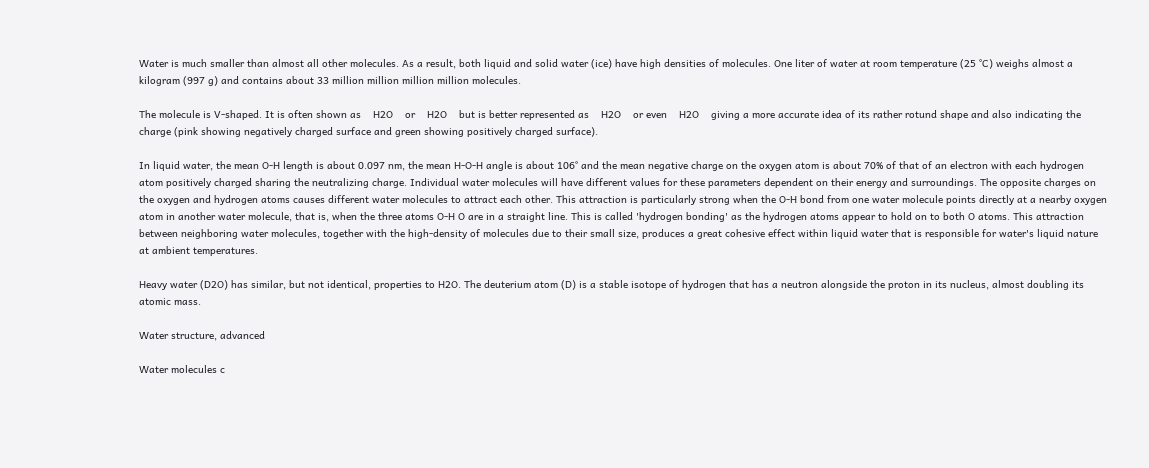Water is much smaller than almost all other molecules. As a result, both liquid and solid water (ice) have high densities of molecules. One liter of water at room temperature (25 °C) weighs almost a kilogram (997 g) and contains about 33 million million million million molecules.

The molecule is V-shaped. It is often shown as    H2O    or    H2O    but is better represented as    H2O    or even    H2O    giving a more accurate idea of its rather rotund shape and also indicating the charge (pink showing negatively charged surface and green showing positively charged surface).

In liquid water, the mean O-H length is about 0.097 nm, the mean H-O-H angle is about 106° and the mean negative charge on the oxygen atom is about 70% of that of an electron with each hydrogen atom positively charged sharing the neutralizing charge. Individual water molecules will have different values for these parameters dependent on their energy and surroundings. The opposite charges on the oxygen and hydrogen atoms causes different water molecules to attract each other. This attraction is particularly strong when the O-H bond from one water molecule points directly at a nearby oxygen atom in another water molecule, that is, when the three atoms O-H O are in a straight line. This is called 'hydrogen bonding' as the hydrogen atoms appear to hold on to both O atoms. This attraction between neighboring water molecules, together with the high-density of molecules due to their small size, produces a great cohesive effect within liquid water that is responsible for water's liquid nature at ambient temperatures.

Heavy water (D2O) has similar, but not identical, properties to H2O. The deuterium atom (D) is a stable isotope of hydrogen that has a neutron alongside the proton in its nucleus, almost doubling its atomic mass.

Water structure, advanced

Water molecules c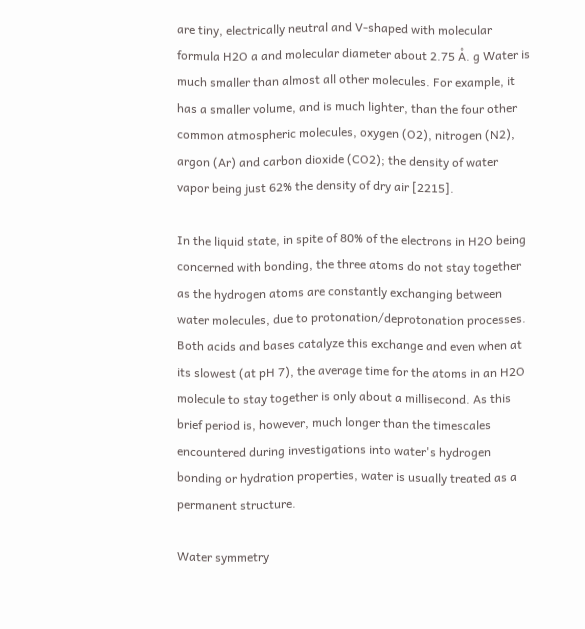are tiny, electrically neutral and V-shaped with molecular formula H2O a and molecular diameter about 2.75 Å. g Water is much smaller than almost all other molecules. For example, it has a smaller volume, and is much lighter, than the four other common atmospheric molecules, oxygen (O2), nitrogen (N2), argon (Ar) and carbon dioxide (CO2); the density of water vapor being just 62% the density of dry air [2215].

In the liquid state, in spite of 80% of the electrons in H2O being concerned with bonding, the three atoms do not stay together as the hydrogen atoms are constantly exchanging between water molecules, due to protonation/deprotonation processes. Both acids and bases catalyze this exchange and even when at its slowest (at pH 7), the average time for the atoms in an H2O molecule to stay together is only about a millisecond. As this brief period is, however, much longer than the timescales encountered during investigations into water's hydrogen bonding or hydration properties, water is usually treated as a permanent structure.

Water symmetry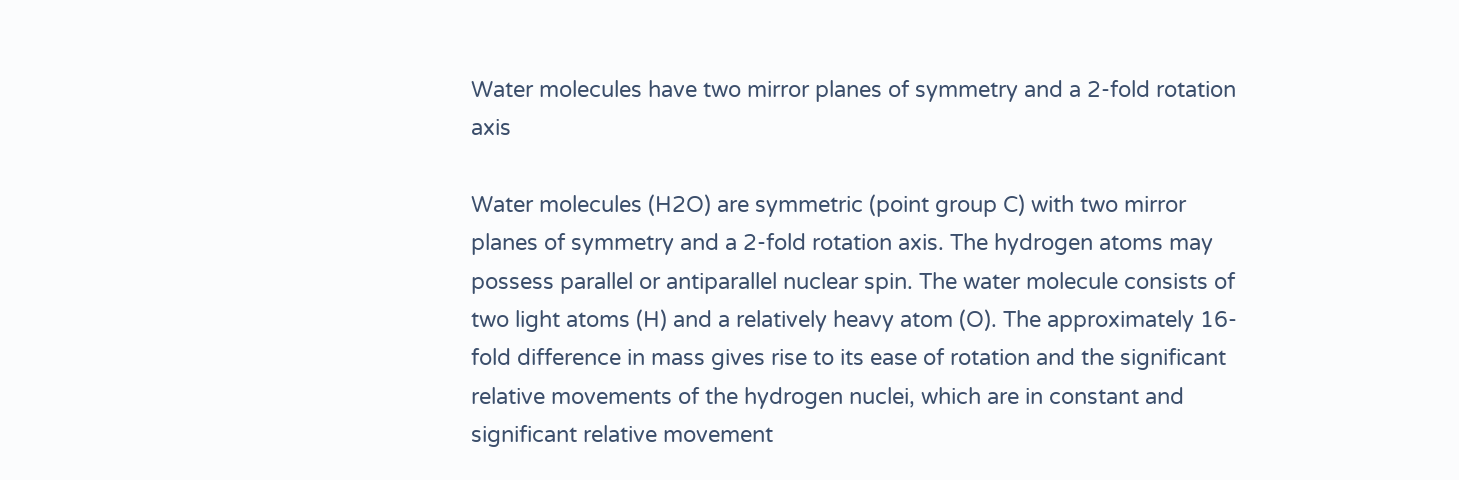Water molecules have two mirror planes of symmetry and a 2-fold rotation axis

Water molecules (H2O) are symmetric (point group C) with two mirror planes of symmetry and a 2-fold rotation axis. The hydrogen atoms may possess parallel or antiparallel nuclear spin. The water molecule consists of two light atoms (H) and a relatively heavy atom (O). The approximately 16-fold difference in mass gives rise to its ease of rotation and the significant relative movements of the hydrogen nuclei, which are in constant and significant relative movement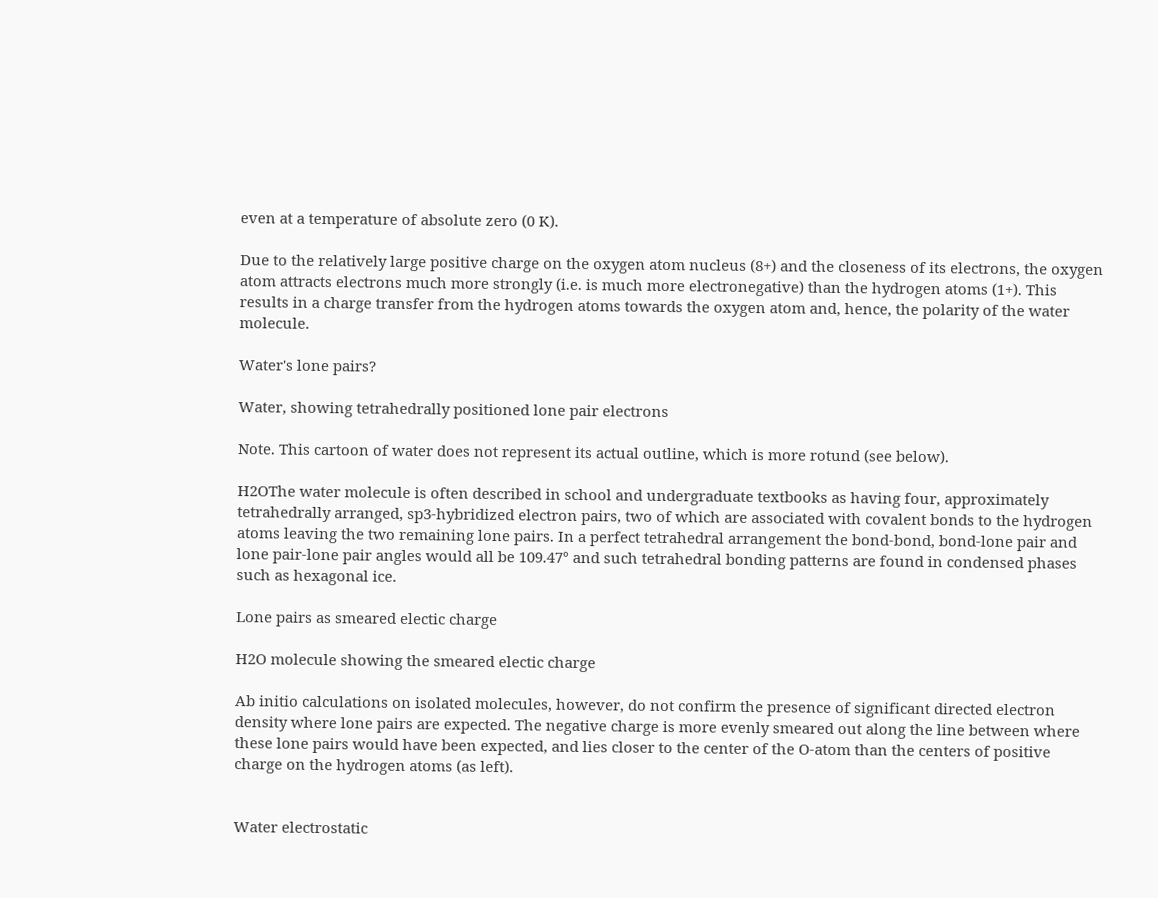even at a temperature of absolute zero (0 K).

Due to the relatively large positive charge on the oxygen atom nucleus (8+) and the closeness of its electrons, the oxygen atom attracts electrons much more strongly (i.e. is much more electronegative) than the hydrogen atoms (1+). This results in a charge transfer from the hydrogen atoms towards the oxygen atom and, hence, the polarity of the water molecule.

Water's lone pairs?

Water, showing tetrahedrally positioned lone pair electrons

Note. This cartoon of water does not represent its actual outline, which is more rotund (see below).

H2OThe water molecule is often described in school and undergraduate textbooks as having four, approximately tetrahedrally arranged, sp3-hybridized electron pairs, two of which are associated with covalent bonds to the hydrogen atoms leaving the two remaining lone pairs. In a perfect tetrahedral arrangement the bond-bond, bond-lone pair and lone pair-lone pair angles would all be 109.47° and such tetrahedral bonding patterns are found in condensed phases such as hexagonal ice.

Lone pairs as smeared electic charge

H2O molecule showing the smeared electic charge

Ab initio calculations on isolated molecules, however, do not confirm the presence of significant directed electron density where lone pairs are expected. The negative charge is more evenly smeared out along the line between where these lone pairs would have been expected, and lies closer to the center of the O-atom than the centers of positive charge on the hydrogen atoms (as left).


Water electrostatic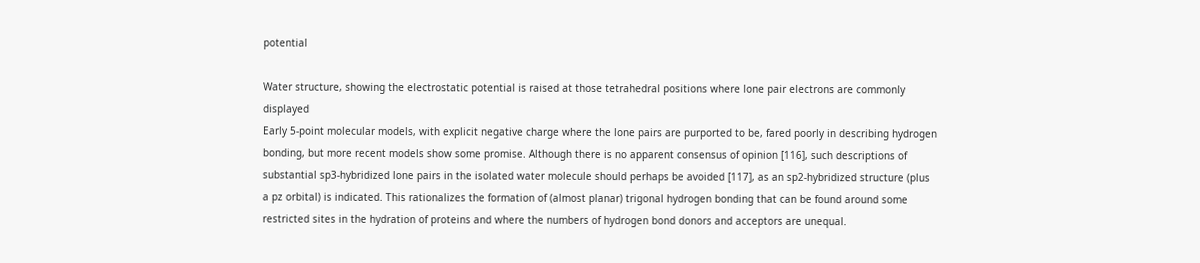potential

Water structure, showing the electrostatic potential is raised at those tetrahedral positions where lone pair electrons are commonly displayed
Early 5-point molecular models, with explicit negative charge where the lone pairs are purported to be, fared poorly in describing hydrogen bonding, but more recent models show some promise. Although there is no apparent consensus of opinion [116], such descriptions of substantial sp3-hybridized lone pairs in the isolated water molecule should perhaps be avoided [117], as an sp2-hybridized structure (plus a pz orbital) is indicated. This rationalizes the formation of (almost planar) trigonal hydrogen bonding that can be found around some restricted sites in the hydration of proteins and where the numbers of hydrogen bond donors and acceptors are unequal.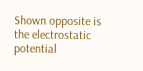Shown opposite is the electrostatic potential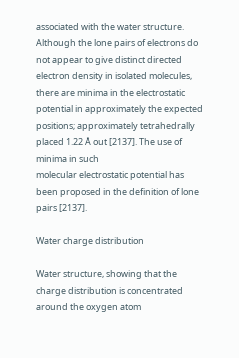associated with the water structure. Although the lone pairs of electrons do not appear to give distinct directed electron density in isolated molecules, there are minima in the electrostatic potential in approximately the expected positions; approximately tetrahedrally placed 1.22 Å out [2137]. The use of minima in such
molecular electrostatic potential has been proposed in the definition of lone pairs [2137].

Water charge distribution

Water structure, showing that the charge distribution is concentrated around the oxygen atom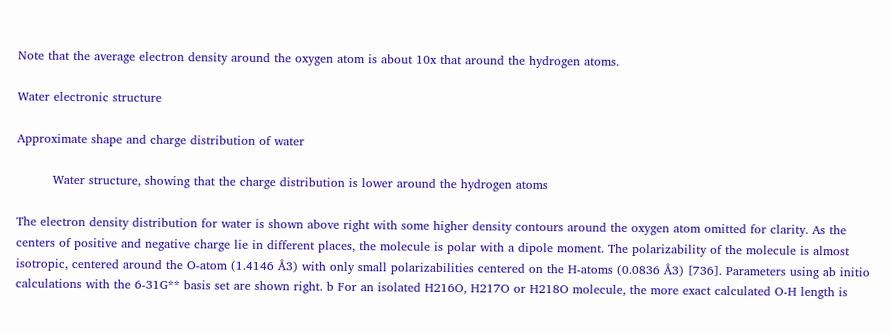Note that the average electron density around the oxygen atom is about 10x that around the hydrogen atoms.

Water electronic structure

Approximate shape and charge distribution of water

         Water structure, showing that the charge distribution is lower around the hydrogen atoms

The electron density distribution for water is shown above right with some higher density contours around the oxygen atom omitted for clarity. As the centers of positive and negative charge lie in different places, the molecule is polar with a dipole moment. The polarizability of the molecule is almost isotropic, centered around the O-atom (1.4146 Å3) with only small polarizabilities centered on the H-atoms (0.0836 Å3) [736]. Parameters using ab initio calculations with the 6-31G** basis set are shown right. b For an isolated H216O, H217O or H218O molecule, the more exact calculated O-H length is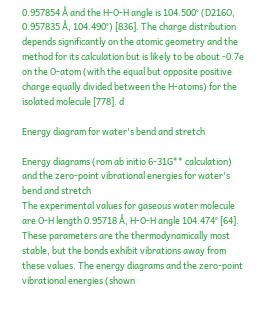0.957854 Å and the H-O-H angle is 104.500° (D216O, 0.957835 Å, 104.490°) [836]. The charge distribution depends significantly on the atomic geometry and the method for its calculation but is likely to be about -0.7e on the O-atom (with the equal but opposite positive charge equally divided between the H-atoms) for the isolated molecule [778]. d

Energy diagram for water's bend and stretch

Energy diagrams (rom ab initio 6-31G** calculation) and the zero-point vibrational energies for water's bend and stretch
The experimental values for gaseous water molecule are O-H length 0.95718 Å, H-O-H angle 104.474° [64]. These parameters are the thermodynamically most stable, but the bonds exhibit vibrations away from these values. The energy diagrams and the zero-point vibrational energies (shown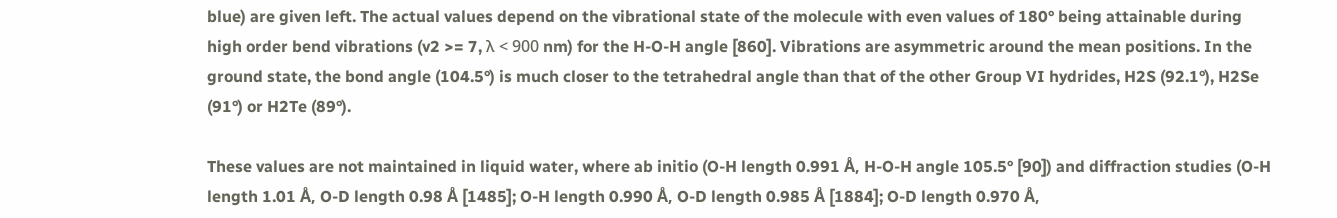blue) are given left. The actual values depend on the vibrational state of the molecule with even values of 180° being attainable during high order bend vibrations (v2 >= 7, λ < 900 nm) for the H-O-H angle [860]. Vibrations are asymmetric around the mean positions. In the ground state, the bond angle (104.5°) is much closer to the tetrahedral angle than that of the other Group VI hydrides, H2S (92.1°), H2Se (91°) or H2Te (89°).

These values are not maintained in liquid water, where ab initio (O-H length 0.991 Å, H-O-H angle 105.5° [90]) and diffraction studies (O-H length 1.01 Å, O-D length 0.98 Å [1485]; O-H length 0.990 Å, O-D length 0.985 Å [1884]; O-D length 0.970 Å,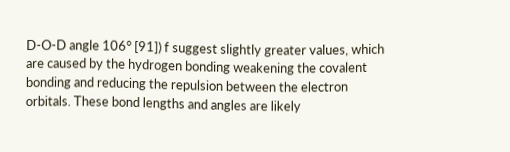D-O-D angle 106° [91]) f suggest slightly greater values, which are caused by the hydrogen bonding weakening the covalent bonding and reducing the repulsion between the electron orbitals. These bond lengths and angles are likely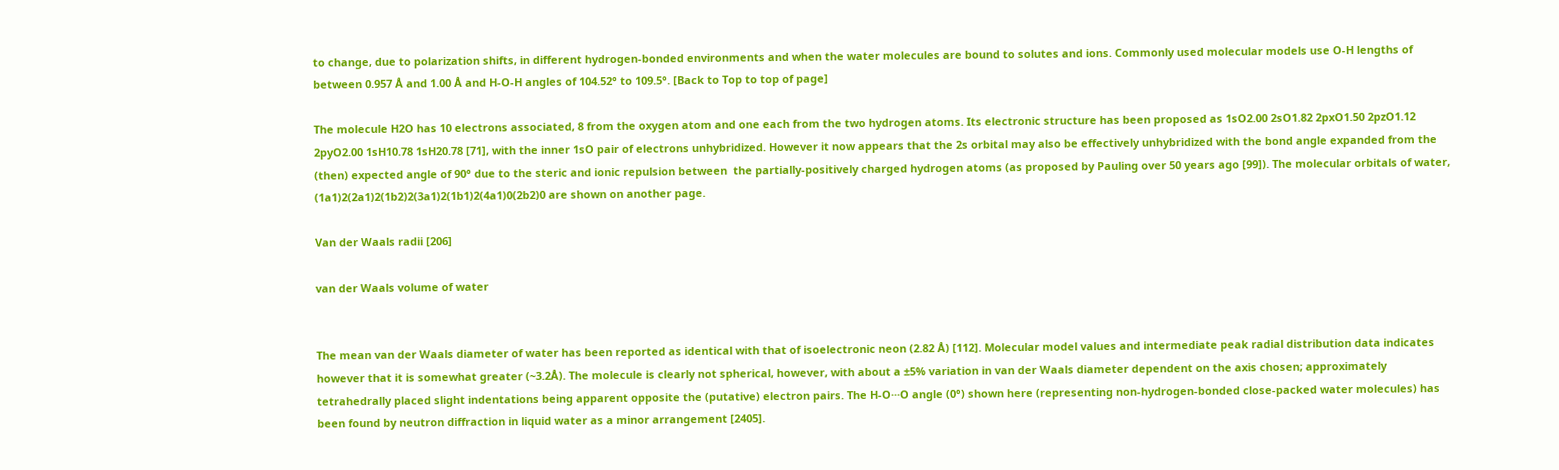to change, due to polarization shifts, in different hydrogen-bonded environments and when the water molecules are bound to solutes and ions. Commonly used molecular models use O-H lengths of between 0.957 Å and 1.00 Å and H-O-H angles of 104.52° to 109.5°. [Back to Top to top of page]

The molecule H2O has 10 electrons associated, 8 from the oxygen atom and one each from the two hydrogen atoms. Its electronic structure has been proposed as 1sO2.00 2sO1.82 2pxO1.50 2pzO1.12 2pyO2.00 1sH10.78 1sH20.78 [71], with the inner 1sO pair of electrons unhybridized. However it now appears that the 2s orbital may also be effectively unhybridized with the bond angle expanded from the (then) expected angle of 90° due to the steric and ionic repulsion between  the partially-positively charged hydrogen atoms (as proposed by Pauling over 50 years ago [99]). The molecular orbitals of water, (1a1)2(2a1)2(1b2)2(3a1)2(1b1)2(4a1)0(2b2)0 are shown on another page.

Van der Waals radii [206]

van der Waals volume of water


The mean van der Waals diameter of water has been reported as identical with that of isoelectronic neon (2.82 Å) [112]. Molecular model values and intermediate peak radial distribution data indicates however that it is somewhat greater (~3.2Å). The molecule is clearly not spherical, however, with about a ±5% variation in van der Waals diameter dependent on the axis chosen; approximately tetrahedrally placed slight indentations being apparent opposite the (putative) electron pairs. The H-O···O angle (0°) shown here (representing non-hydrogen-bonded close-packed water molecules) has been found by neutron diffraction in liquid water as a minor arrangement [2405].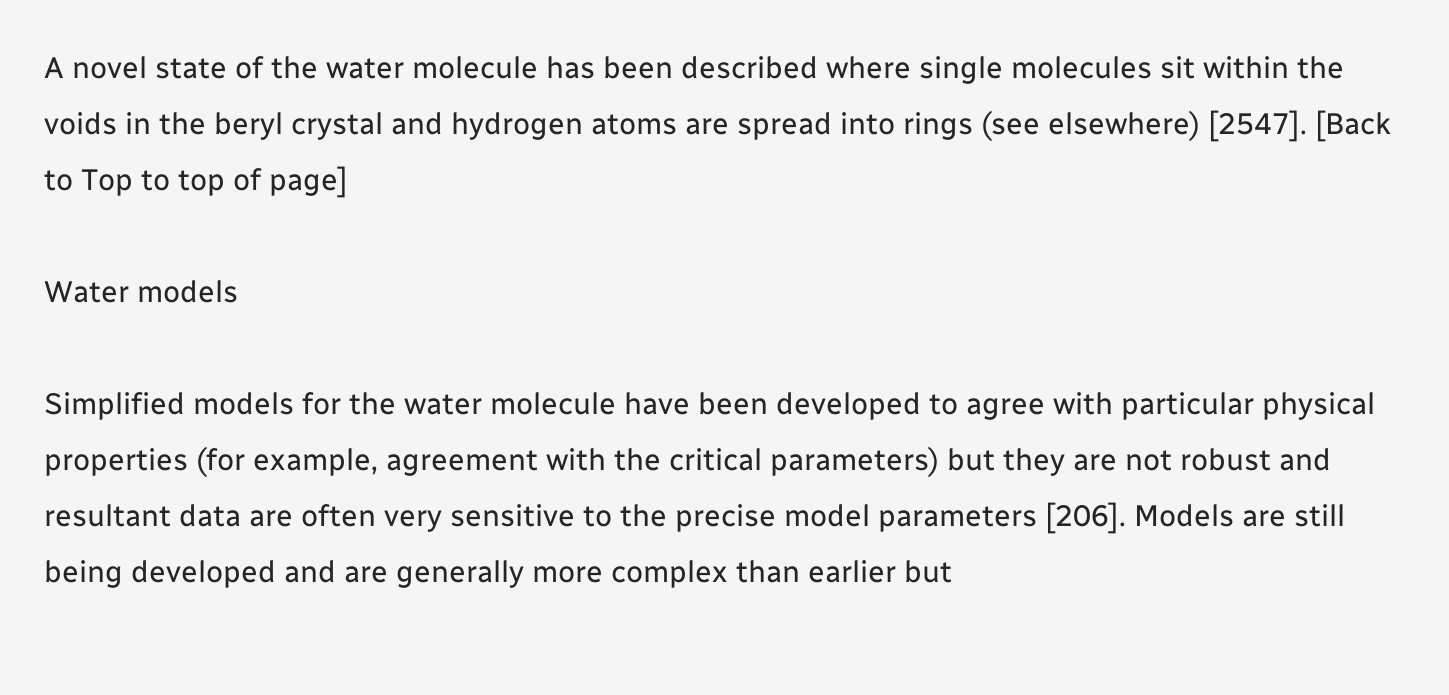A novel state of the water molecule has been described where single molecules sit within the voids in the beryl crystal and hydrogen atoms are spread into rings (see elsewhere) [2547]. [Back to Top to top of page]

Water models

Simplified models for the water molecule have been developed to agree with particular physical properties (for example, agreement with the critical parameters) but they are not robust and resultant data are often very sensitive to the precise model parameters [206]. Models are still being developed and are generally more complex than earlier but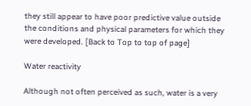they still appear to have poor predictive value outside the conditions and physical parameters for which they were developed. [Back to Top to top of page]

Water reactivity

Although not often perceived as such, water is a very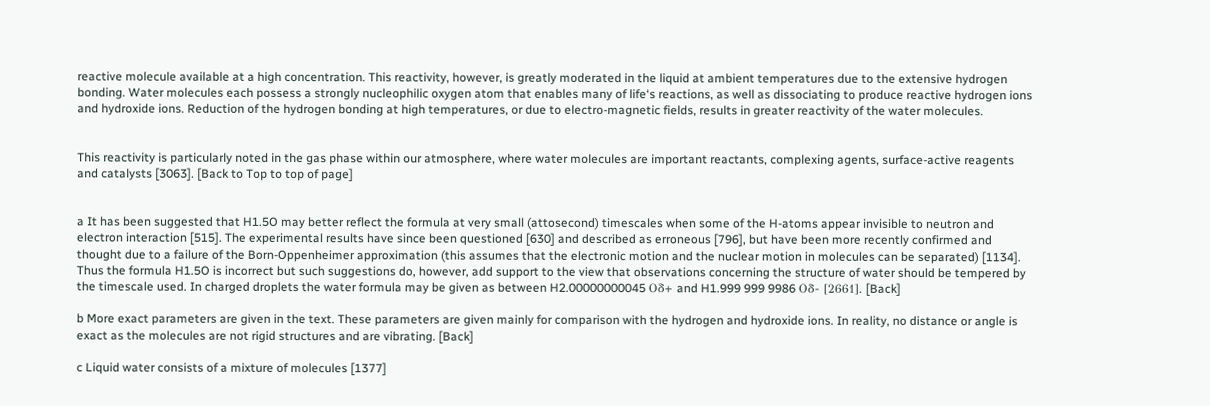reactive molecule available at a high concentration. This reactivity, however, is greatly moderated in the liquid at ambient temperatures due to the extensive hydrogen bonding. Water molecules each possess a strongly nucleophilic oxygen atom that enables many of life‘s reactions, as well as dissociating to produce reactive hydrogen ions and hydroxide ions. Reduction of the hydrogen bonding at high temperatures, or due to electro-magnetic fields, results in greater reactivity of the water molecules.


This reactivity is particularly noted in the gas phase within our atmosphere, where water molecules are important reactants, complexing agents, surface-active reagents and catalysts [3063]. [Back to Top to top of page]


a It has been suggested that H1.5O may better reflect the formula at very small (attosecond) timescales when some of the H-atoms appear invisible to neutron and electron interaction [515]. The experimental results have since been questioned [630] and described as erroneous [796], but have been more recently confirmed and thought due to a failure of the Born-Oppenheimer approximation (this assumes that the electronic motion and the nuclear motion in molecules can be separated) [1134]. Thus the formula H1.5O is incorrect but such suggestions do, however, add support to the view that observations concerning the structure of water should be tempered by the timescale used. In charged droplets the water formula may be given as between H2.00000000045 Oδ+ and H1.999 999 9986 Oδ- [2661]. [Back]

b More exact parameters are given in the text. These parameters are given mainly for comparison with the hydrogen and hydroxide ions. In reality, no distance or angle is exact as the molecules are not rigid structures and are vibrating. [Back]

c Liquid water consists of a mixture of molecules [1377]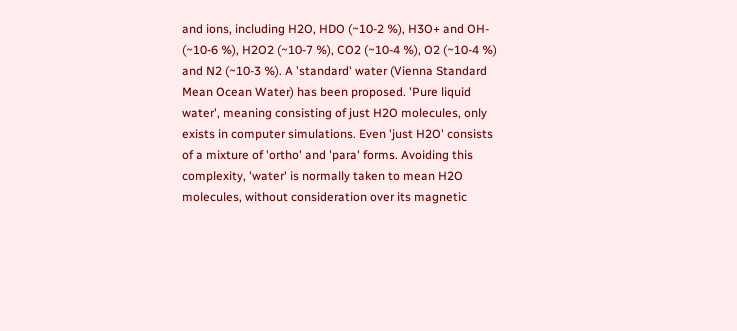and ions, including H2O, HDO (~10-2 %), H3O+ and OH- (~10-6 %), H2O2 (~10-7 %), CO2 (~10-4 %), O2 (~10-4 %) and N2 (~10-3 %). A 'standard' water (Vienna Standard Mean Ocean Water) has been proposed. 'Pure liquid water', meaning consisting of just H2O molecules, only exists in computer simulations. Even 'just H2O' consists of a mixture of 'ortho' and 'para' forms. Avoiding this complexity, 'water' is normally taken to mean H2O molecules, without consideration over its magnetic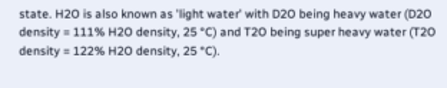state. H2O is also known as 'light water' with D2O being heavy water (D2O density = 111% H2O density, 25 °C) and T2O being super heavy water (T2O density = 122% H2O density, 25 °C).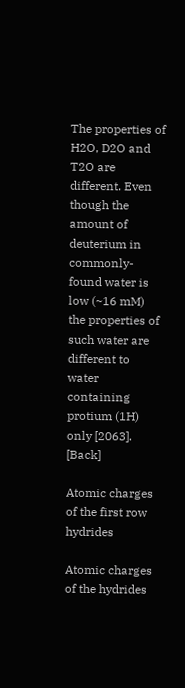The properties of H2O, D2O and T2O are different. Even though the amount of deuterium in commonly-found water is low (~16 mM) the properties of such water are different to water containing protium (1H) only [2063]. [Back]

Atomic charges of the first row hydrides

Atomic charges of the hydrides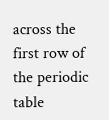across the first row of the periodic table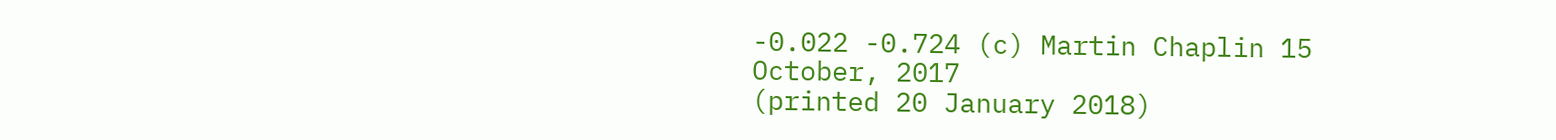-0.022 -0.724 (c) Martin Chaplin 15 October, 2017
(printed 20 January 2018)